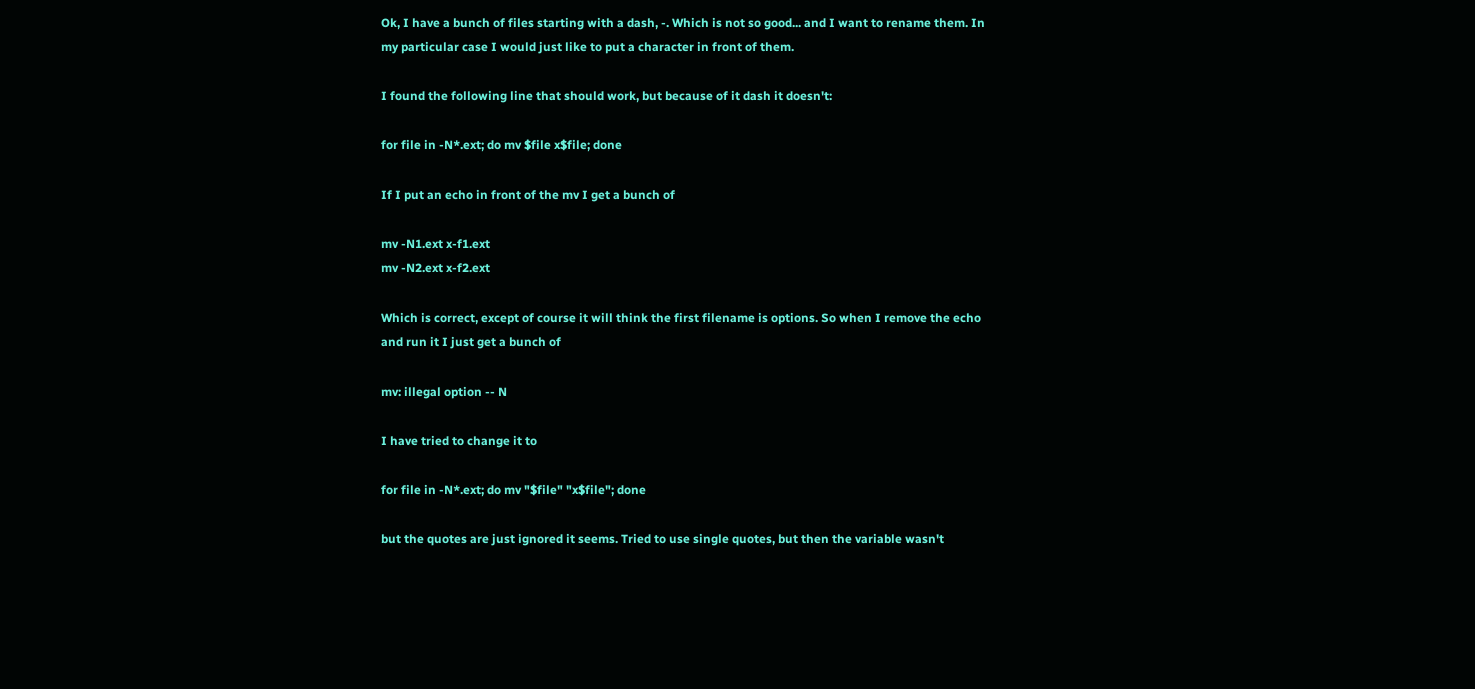Ok, I have a bunch of files starting with a dash, -. Which is not so good... and I want to rename them. In my particular case I would just like to put a character in front of them.

I found the following line that should work, but because of it dash it doesn't:

for file in -N*.ext; do mv $file x$file; done

If I put an echo in front of the mv I get a bunch of

mv -N1.ext x-f1.ext
mv -N2.ext x-f2.ext

Which is correct, except of course it will think the first filename is options. So when I remove the echo and run it I just get a bunch of

mv: illegal option -- N

I have tried to change it to

for file in -N*.ext; do mv "$file" "x$file"; done

but the quotes are just ignored it seems. Tried to use single quotes, but then the variable wasn't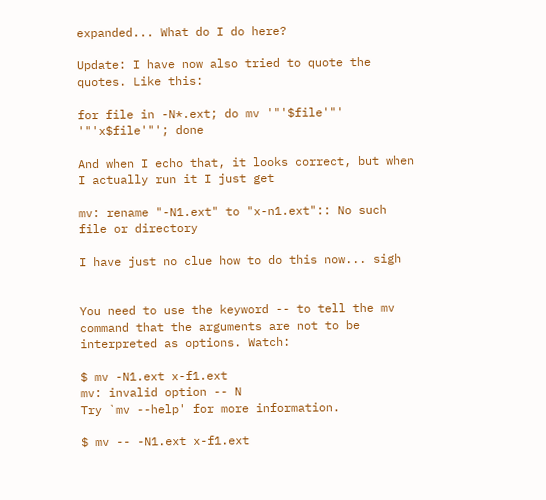expanded... What do I do here?

Update: I have now also tried to quote the quotes. Like this:

for file in -N*.ext; do mv '"'$file'"' '"'x$file'"'; done

And when I echo that, it looks correct, but when I actually run it I just get

mv: rename "-N1.ext" to "x-n1.ext":: No such file or directory

I have just no clue how to do this now... sigh


You need to use the keyword -- to tell the mv command that the arguments are not to be interpreted as options. Watch:

$ mv -N1.ext x-f1.ext
mv: invalid option -- N
Try `mv --help' for more information.

$ mv -- -N1.ext x-f1.ext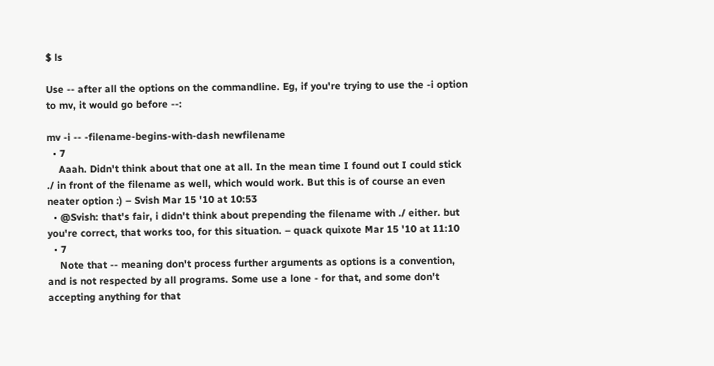$ ls

Use -- after all the options on the commandline. Eg, if you're trying to use the -i option to mv, it would go before --:

mv -i -- -filename-begins-with-dash newfilename
  • 7
    Aaah. Didn't think about that one at all. In the mean time I found out I could stick ./ in front of the filename as well, which would work. But this is of course an even neater option :) – Svish Mar 15 '10 at 10:53
  • @Svish: that's fair, i didn't think about prepending the filename with ./ either. but you're correct, that works too, for this situation. – quack quixote Mar 15 '10 at 11:10
  • 7
    Note that -- meaning don't process further arguments as options is a convention, and is not respected by all programs. Some use a lone - for that, and some don't accepting anything for that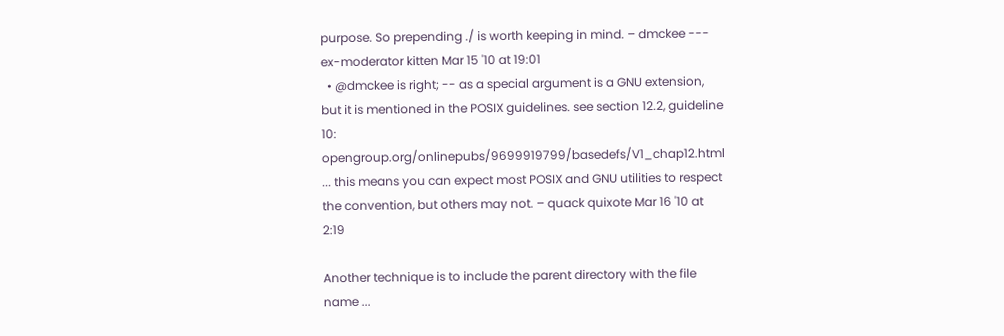purpose. So prepending ./ is worth keeping in mind. – dmckee --- ex-moderator kitten Mar 15 '10 at 19:01
  • @dmckee is right; -- as a special argument is a GNU extension, but it is mentioned in the POSIX guidelines. see section 12.2, guideline 10: opengroup.org/onlinepubs/9699919799/basedefs/V1_chap12.html ... this means you can expect most POSIX and GNU utilities to respect the convention, but others may not. – quack quixote Mar 16 '10 at 2:19

Another technique is to include the parent directory with the file name ...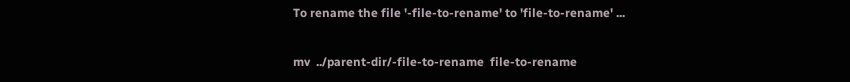To rename the file '-file-to-rename' to 'file-to-rename' ...

mv  ../parent-dir/-file-to-rename  file-to-rename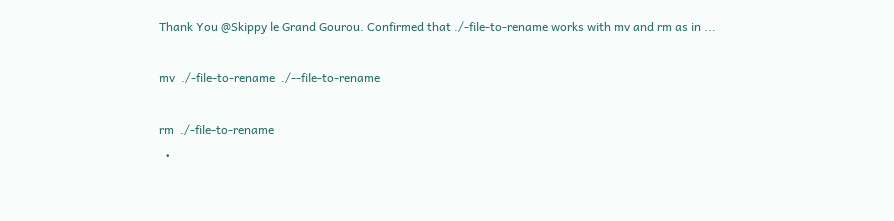Thank You @Skippy le Grand Gourou. Confirmed that ./-file-to-rename works with mv and rm as in ...

mv  ./-file-to-rename  ./--file-to-rename

rm  ./-file-to-rename
  •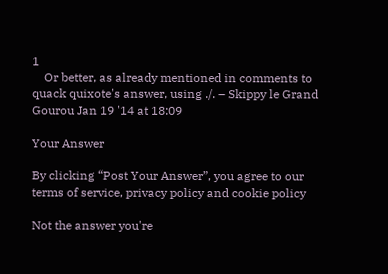1
    Or better, as already mentioned in comments to quack quixote's answer, using ./. – Skippy le Grand Gourou Jan 19 '14 at 18:09

Your Answer

By clicking “Post Your Answer”, you agree to our terms of service, privacy policy and cookie policy

Not the answer you're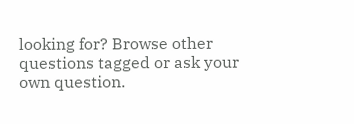looking for? Browse other questions tagged or ask your own question.